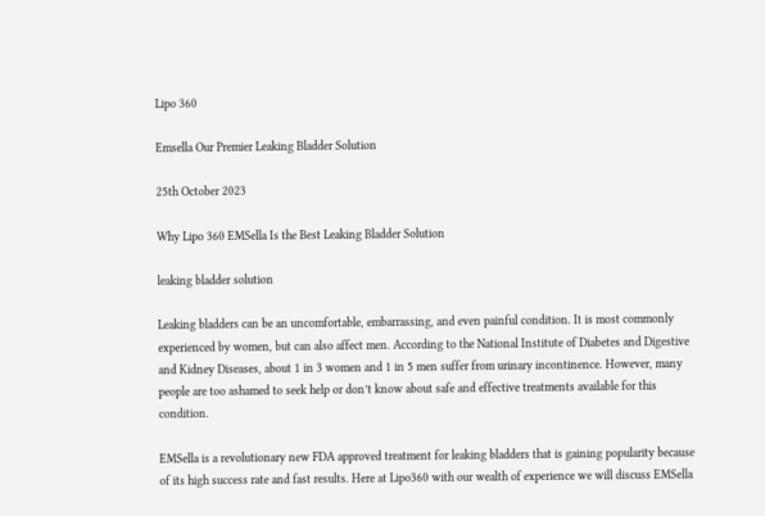Lipo 360

Emsella Our Premier Leaking Bladder Solution

25th October 2023

Why Lipo 360 EMSella Is the Best Leaking Bladder Solution

leaking bladder solution

Leaking bladders can be an uncomfortable, embarrassing, and even painful condition. It is most commonly experienced by women, but can also affect men. According to the National Institute of Diabetes and Digestive and Kidney Diseases, about 1 in 3 women and 1 in 5 men suffer from urinary incontinence. However, many people are too ashamed to seek help or don’t know about safe and effective treatments available for this condition.

EMSella is a revolutionary new FDA approved treatment for leaking bladders that is gaining popularity because of its high success rate and fast results. Here at Lipo360 with our wealth of experience we will discuss EMSella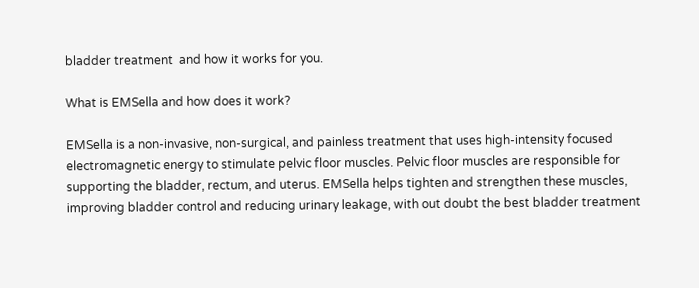bladder treatment  and how it works for you.

What is EMSella and how does it work?

EMSella is a non-invasive, non-surgical, and painless treatment that uses high-intensity focused electromagnetic energy to stimulate pelvic floor muscles. Pelvic floor muscles are responsible for supporting the bladder, rectum, and uterus. EMSella helps tighten and strengthen these muscles, improving bladder control and reducing urinary leakage, with out doubt the best bladder treatment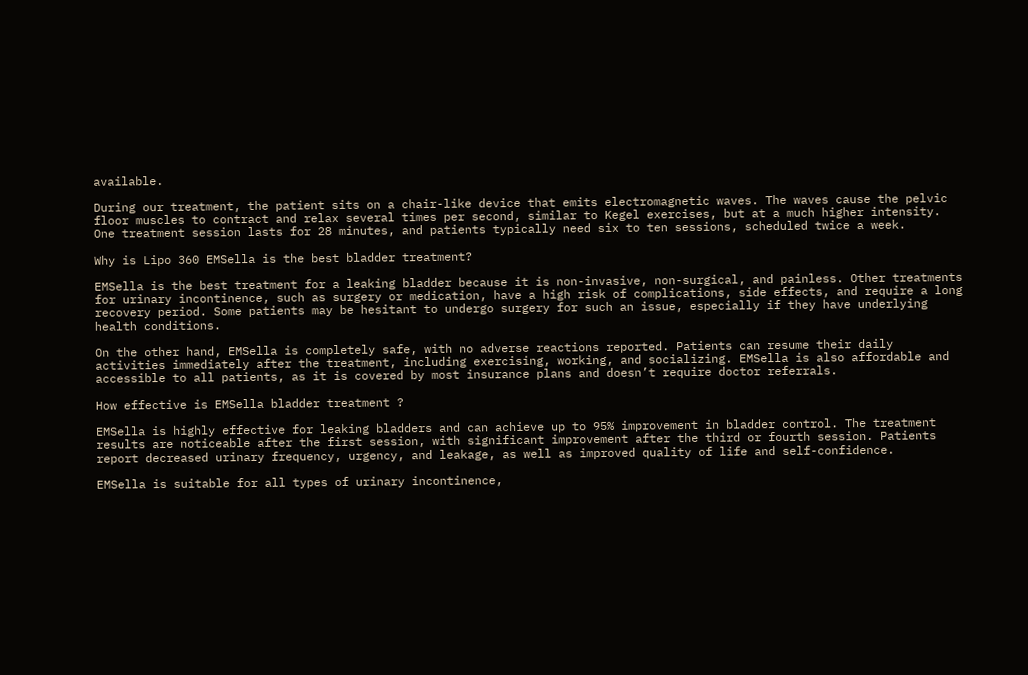available.

During our treatment, the patient sits on a chair-like device that emits electromagnetic waves. The waves cause the pelvic floor muscles to contract and relax several times per second, similar to Kegel exercises, but at a much higher intensity. One treatment session lasts for 28 minutes, and patients typically need six to ten sessions, scheduled twice a week.

Why is Lipo 360 EMSella is the best bladder treatment?

EMSella is the best treatment for a leaking bladder because it is non-invasive, non-surgical, and painless. Other treatments for urinary incontinence, such as surgery or medication, have a high risk of complications, side effects, and require a long recovery period. Some patients may be hesitant to undergo surgery for such an issue, especially if they have underlying health conditions.

On the other hand, EMSella is completely safe, with no adverse reactions reported. Patients can resume their daily activities immediately after the treatment, including exercising, working, and socializing. EMSella is also affordable and accessible to all patients, as it is covered by most insurance plans and doesn’t require doctor referrals.

How effective is EMSella bladder treatment ?

EMSella is highly effective for leaking bladders and can achieve up to 95% improvement in bladder control. The treatment results are noticeable after the first session, with significant improvement after the third or fourth session. Patients report decreased urinary frequency, urgency, and leakage, as well as improved quality of life and self-confidence.

EMSella is suitable for all types of urinary incontinence,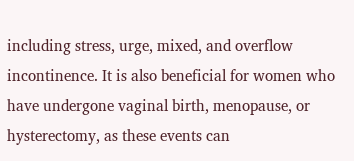including stress, urge, mixed, and overflow incontinence. It is also beneficial for women who have undergone vaginal birth, menopause, or hysterectomy, as these events can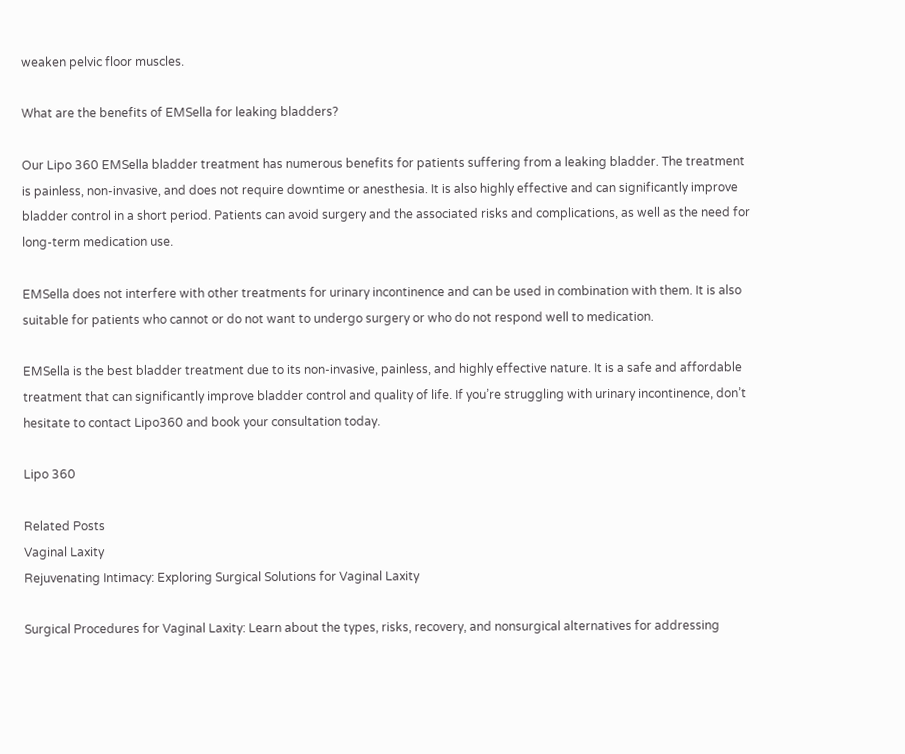weaken pelvic floor muscles.

What are the benefits of EMSella for leaking bladders?

Our Lipo 360 EMSella bladder treatment has numerous benefits for patients suffering from a leaking bladder. The treatment is painless, non-invasive, and does not require downtime or anesthesia. It is also highly effective and can significantly improve bladder control in a short period. Patients can avoid surgery and the associated risks and complications, as well as the need for long-term medication use.

EMSella does not interfere with other treatments for urinary incontinence and can be used in combination with them. It is also suitable for patients who cannot or do not want to undergo surgery or who do not respond well to medication.

EMSella is the best bladder treatment due to its non-invasive, painless, and highly effective nature. It is a safe and affordable treatment that can significantly improve bladder control and quality of life. If you’re struggling with urinary incontinence, don’t hesitate to contact Lipo360 and book your consultation today.

Lipo 360

Related Posts
Vaginal Laxity
Rejuvenating Intimacy: Exploring Surgical Solutions for Vaginal Laxity

Surgical Procedures for Vaginal Laxity: Learn about the types, risks, recovery, and nonsurgical alternatives for addressing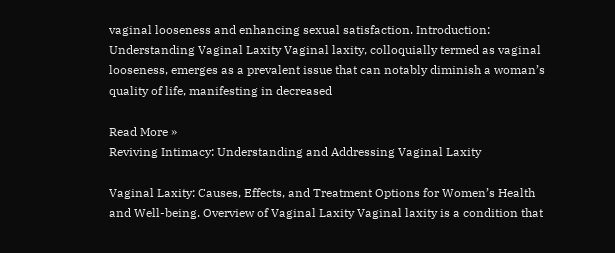vaginal looseness and enhancing sexual satisfaction. Introduction: Understanding Vaginal Laxity Vaginal laxity, colloquially termed as vaginal looseness, emerges as a prevalent issue that can notably diminish a woman’s quality of life, manifesting in decreased

Read More »
Reviving Intimacy: Understanding and Addressing Vaginal Laxity

Vaginal Laxity: Causes, Effects, and Treatment Options for Women’s Health and Well-being. Overview of Vaginal Laxity Vaginal laxity is a condition that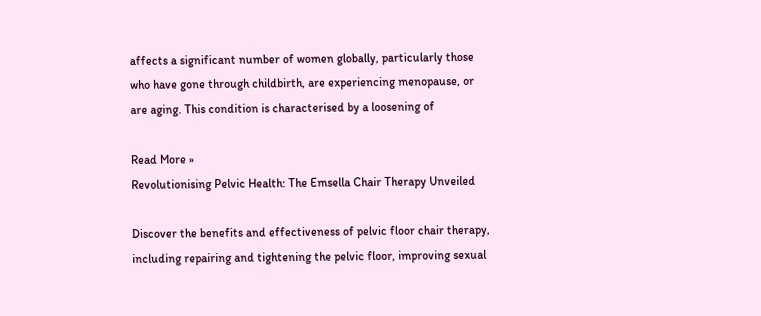affects a significant number of women globally, particularly those who have gone through childbirth, are experiencing menopause, or are aging. This condition is characterised by a loosening of

Read More »
Revolutionising Pelvic Health: The Emsella Chair Therapy Unveiled

Discover the benefits and effectiveness of pelvic floor chair therapy, including repairing and tightening the pelvic floor, improving sexual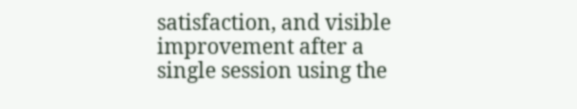satisfaction, and visible improvement after a single session using the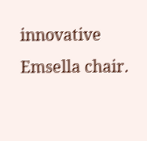innovative Emsella chair.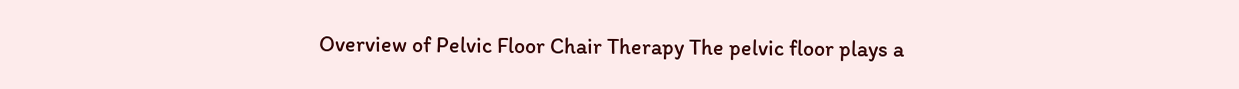Overview of Pelvic Floor Chair Therapy The pelvic floor plays a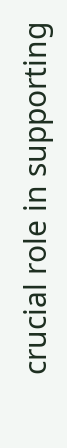crucial role in supporting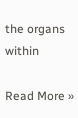the organs within

Read More »